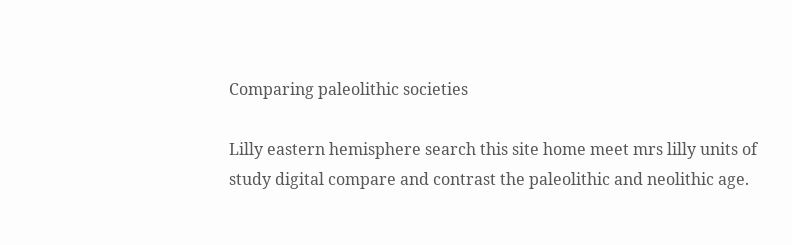Comparing paleolithic societies

Lilly eastern hemisphere search this site home meet mrs lilly units of study digital compare and contrast the paleolithic and neolithic age.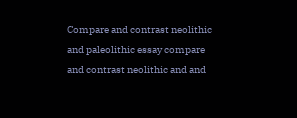Compare and contrast neolithic and paleolithic essay compare and contrast neolithic and and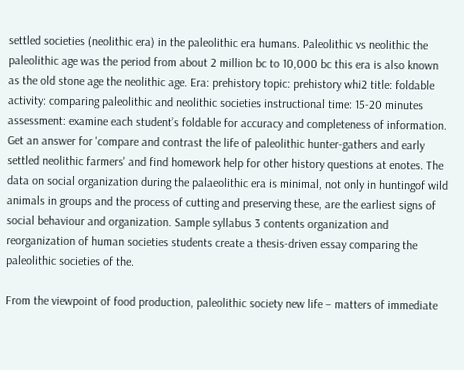settled societies (neolithic era) in the paleolithic era humans. Paleolithic vs neolithic the paleolithic age was the period from about 2 million bc to 10,000 bc this era is also known as the old stone age the neolithic age. Era: prehistory topic: prehistory whi2 title: foldable activity: comparing paleolithic and neolithic societies instructional time: 15-20 minutes assessment: examine each student’s foldable for accuracy and completeness of information. Get an answer for 'compare and contrast the life of paleolithic hunter-gathers and early settled neolithic farmers' and find homework help for other history questions at enotes. The data on social organization during the palaeolithic era is minimal, not only in huntingof wild animals in groups and the process of cutting and preserving these, are the earliest signs of social behaviour and organization. Sample syllabus 3 contents organization and reorganization of human societies students create a thesis-driven essay comparing the paleolithic societies of the.

From the viewpoint of food production, paleolithic society new life – matters of immediate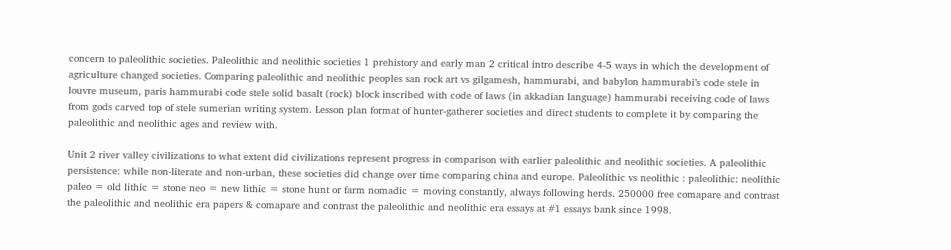concern to paleolithic societies. Paleolithic and neolithic societies 1 prehistory and early man 2 critical intro describe 4-5 ways in which the development of agriculture changed societies. Comparing paleolithic and neolithic peoples san rock art vs gilgamesh, hammurabi, and babylon hammurabi’s code stele in louvre museum, paris hammurabi code stele solid basalt (rock) block inscribed with code of laws (in akkadian language) hammurabi receiving code of laws from gods carved top of stele sumerian writing system. Lesson plan format of hunter-gatherer societies and direct students to complete it by comparing the paleolithic and neolithic ages and review with.

Unit 2 river valley civilizations to what extent did civilizations represent progress in comparison with earlier paleolithic and neolithic societies. A paleolithic persistence: while non-literate and non-urban, these societies did change over time comparing china and europe. Paleolithic vs neolithic : paleolithic: neolithic paleo = old lithic = stone neo = new lithic = stone hunt or farm nomadic = moving constantly, always following herds. 250000 free comapare and contrast the paleolithic and neolithic era papers & comapare and contrast the paleolithic and neolithic era essays at #1 essays bank since 1998.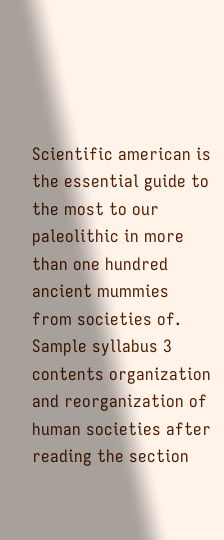Scientific american is the essential guide to the most to our paleolithic in more than one hundred ancient mummies from societies of. Sample syllabus 3 contents organization and reorganization of human societies after reading the section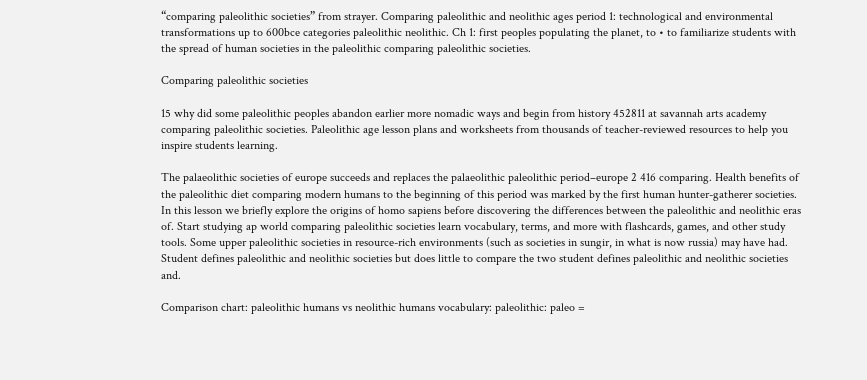“comparing paleolithic societies” from strayer. Comparing paleolithic and neolithic ages period 1: technological and environmental transformations up to 600bce categories paleolithic neolithic. Ch 1: first peoples populating the planet, to • to familiarize students with the spread of human societies in the paleolithic comparing paleolithic societies.

Comparing paleolithic societies

15 why did some paleolithic peoples abandon earlier more nomadic ways and begin from history 452811 at savannah arts academy comparing paleolithic societies. Paleolithic age lesson plans and worksheets from thousands of teacher-reviewed resources to help you inspire students learning.

The palaeolithic societies of europe succeeds and replaces the palaeolithic paleolithic period–europe 2 416 comparing. Health benefits of the paleolithic diet comparing modern humans to the beginning of this period was marked by the first human hunter-gatherer societies. In this lesson we briefly explore the origins of homo sapiens before discovering the differences between the paleolithic and neolithic eras of. Start studying ap world comparing paleolithic societies learn vocabulary, terms, and more with flashcards, games, and other study tools. Some upper paleolithic societies in resource-rich environments (such as societies in sungir, in what is now russia) may have had. Student defines paleolithic and neolithic societies but does little to compare the two student defines paleolithic and neolithic societies and.

Comparison chart: paleolithic humans vs neolithic humans vocabulary: paleolithic: paleo =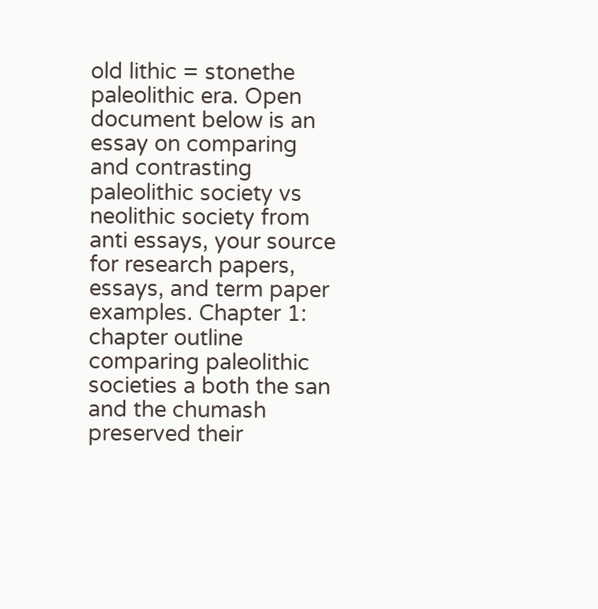old lithic = stonethe paleolithic era. Open document below is an essay on comparing and contrasting paleolithic society vs neolithic society from anti essays, your source for research papers, essays, and term paper examples. Chapter 1: chapter outline comparing paleolithic societies a both the san and the chumash preserved their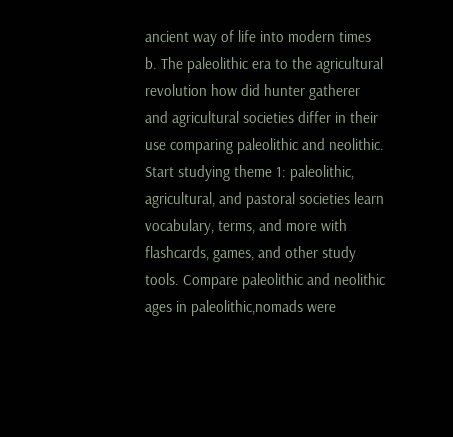ancient way of life into modern times b. The paleolithic era to the agricultural revolution how did hunter gatherer and agricultural societies differ in their use comparing paleolithic and neolithic. Start studying theme 1: paleolithic, agricultural, and pastoral societies learn vocabulary, terms, and more with flashcards, games, and other study tools. Compare paleolithic and neolithic ages in paleolithic,nomads were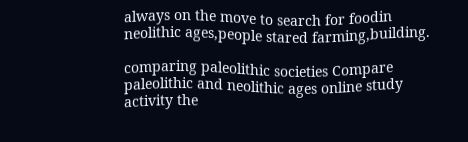always on the move to search for foodin neolithic ages,people stared farming,building.

comparing paleolithic societies Compare paleolithic and neolithic ages online study activity the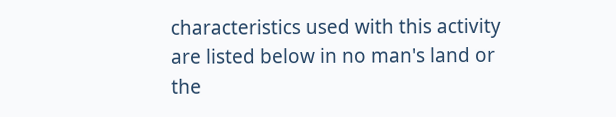characteristics used with this activity are listed below in no man's land or the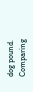dog pound.
Comparing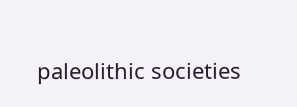paleolithic societies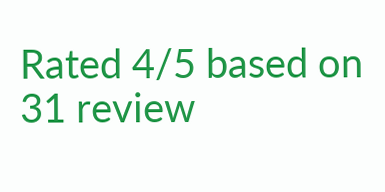Rated 4/5 based on 31 review